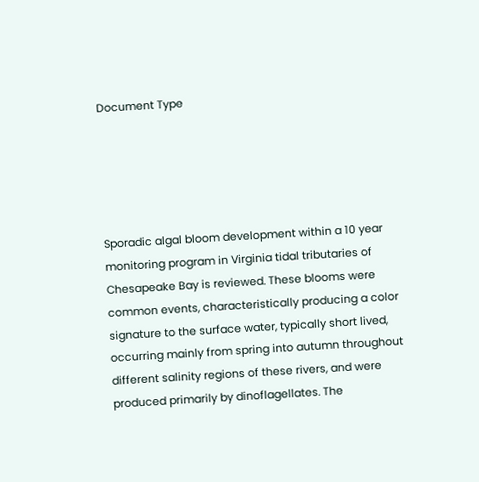Document Type





Sporadic algal bloom development within a 10 year monitoring program in Virginia tidal tributaries of Chesapeake Bay is reviewed. These blooms were common events, characteristically producing a color signature to the surface water, typically short lived, occurring mainly from spring into autumn throughout different salinity regions of these rivers, and were produced primarily by dinoflagellates. The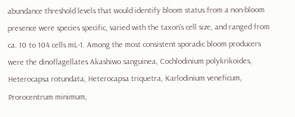abundance threshold levels that would identify bloom status from a non-bloom presence were species specific, varied with the taxon's cell size, and ranged from ca. 10 to 104 cells mL-1. Among the most consistent sporadic bloom producers were the dinoflagellates Akashiwo sanguinea, Cochlodinium polykrikoides, Heterocapsa rotundata, Heterocapsa triquetra, Karlodinium veneficum, Prorocentrum minimum,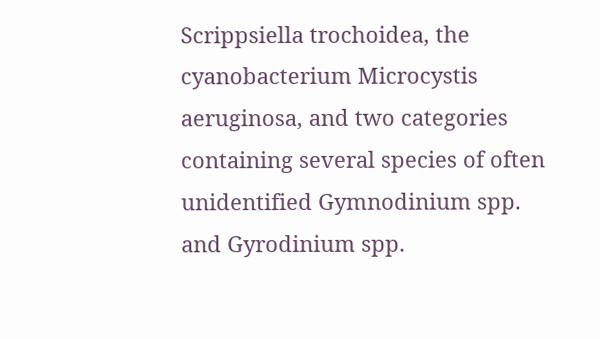Scrippsiella trochoidea, the cyanobacterium Microcystis aeruginosa, and two categories containing several species of often unidentified Gymnodinium spp. and Gyrodinium spp.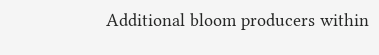Additional bloom producers within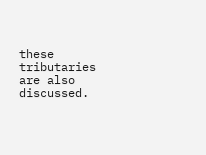these tributaries are also discussed.